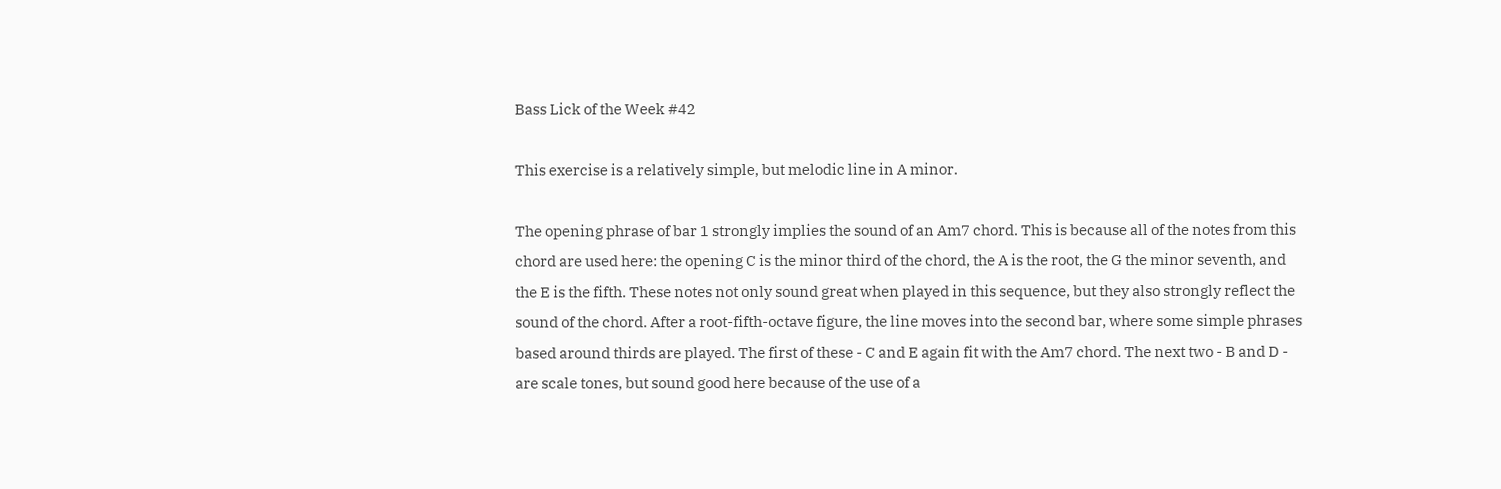Bass Lick of the Week #42

This exercise is a relatively simple, but melodic line in A minor.

The opening phrase of bar 1 strongly implies the sound of an Am7 chord. This is because all of the notes from this chord are used here: the opening C is the minor third of the chord, the A is the root, the G the minor seventh, and the E is the fifth. These notes not only sound great when played in this sequence, but they also strongly reflect the sound of the chord. After a root-fifth-octave figure, the line moves into the second bar, where some simple phrases based around thirds are played. The first of these - C and E again fit with the Am7 chord. The next two - B and D - are scale tones, but sound good here because of the use of a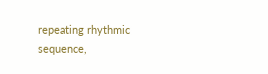repeating rhythmic sequence,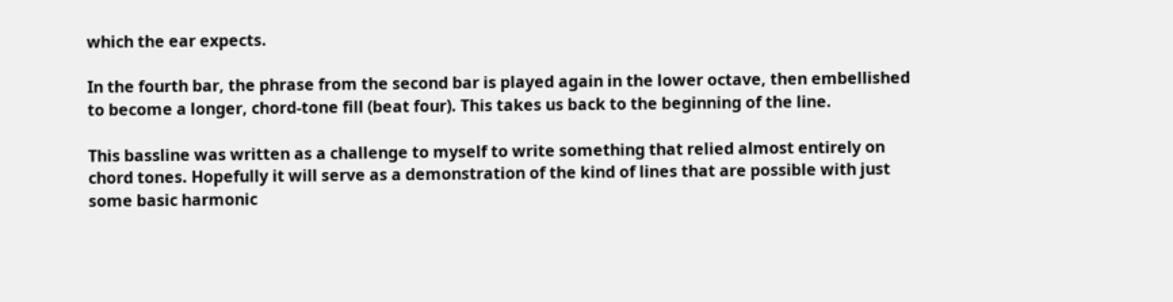which the ear expects.

In the fourth bar, the phrase from the second bar is played again in the lower octave, then embellished to become a longer, chord-tone fill (beat four). This takes us back to the beginning of the line.

This bassline was written as a challenge to myself to write something that relied almost entirely on chord tones. Hopefully it will serve as a demonstration of the kind of lines that are possible with just some basic harmonic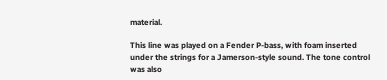material.

This line was played on a Fender P-bass, with foam inserted under the strings for a Jamerson-style sound. The tone control was also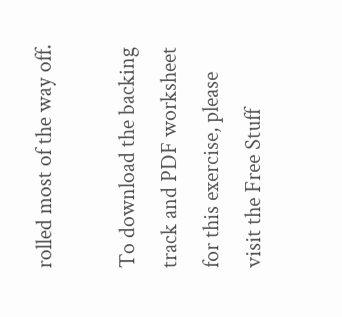rolled most of the way off.

To download the backing track and PDF worksheet for this exercise, please visit the Free Stuff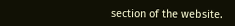section of the website.